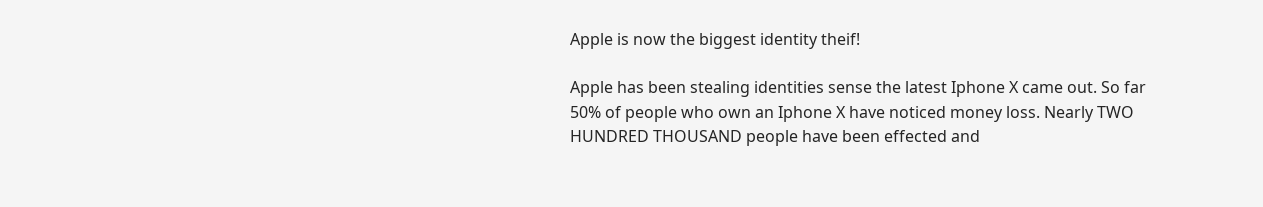Apple is now the biggest identity theif!

Apple has been stealing identities sense the latest Iphone X came out. So far 50% of people who own an Iphone X have noticed money loss. Nearly TWO HUNDRED THOUSAND people have been effected and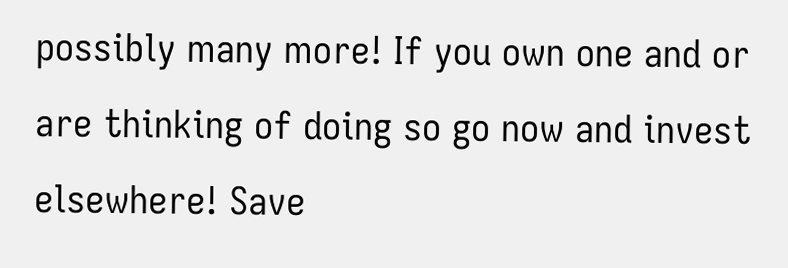possibly many more! If you own one and or are thinking of doing so go now and invest elsewhere! Save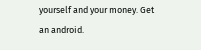yourself and your money. Get an android.